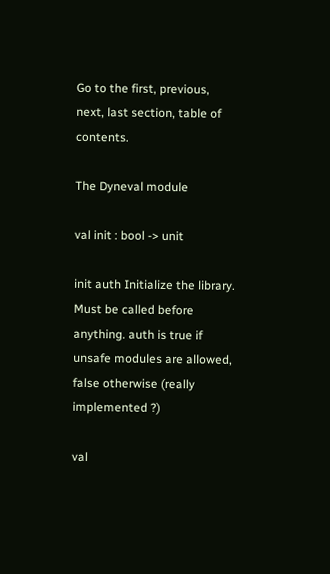Go to the first, previous, next, last section, table of contents.

The Dyneval module

val init : bool -> unit

init auth Initialize the library. Must be called before anything. auth is true if unsafe modules are allowed, false otherwise (really implemented ?)

val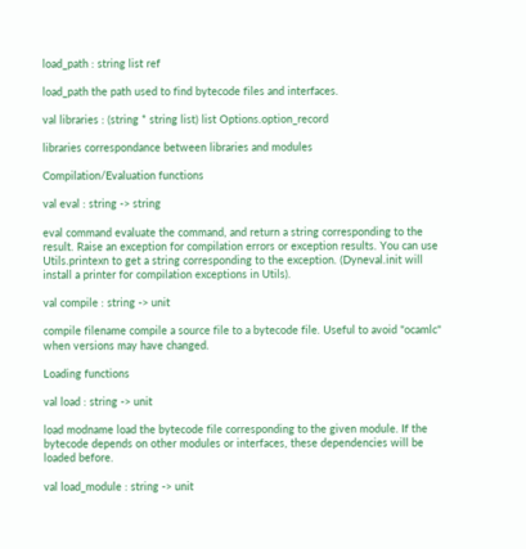load_path : string list ref

load_path the path used to find bytecode files and interfaces.

val libraries : (string * string list) list Options.option_record

libraries correspondance between libraries and modules

Compilation/Evaluation functions

val eval : string -> string

eval command evaluate the command, and return a string corresponding to the result. Raise an exception for compilation errors or exception results. You can use Utils.printexn to get a string corresponding to the exception. (Dyneval.init will install a printer for compilation exceptions in Utils).

val compile : string -> unit

compile filename compile a source file to a bytecode file. Useful to avoid "ocamlc" when versions may have changed.

Loading functions

val load : string -> unit

load modname load the bytecode file corresponding to the given module. If the bytecode depends on other modules or interfaces, these dependencies will be loaded before.

val load_module : string -> unit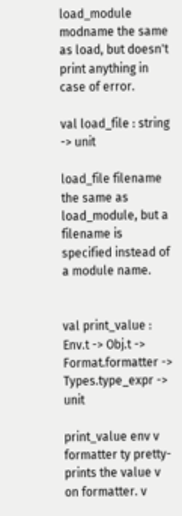load_module modname the same as load, but doesn't print anything in case of error.

val load_file : string -> unit

load_file filename the same as load_module, but a filename is specified instead of a module name.


val print_value : Env.t -> Obj.t -> Format.formatter -> Types.type_expr -> unit

print_value env v formatter ty pretty-prints the value v on formatter. v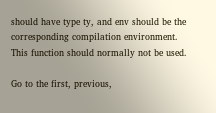should have type ty, and env should be the corresponding compilation environment. This function should normally not be used.

Go to the first, previous,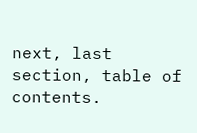next, last section, table of contents.